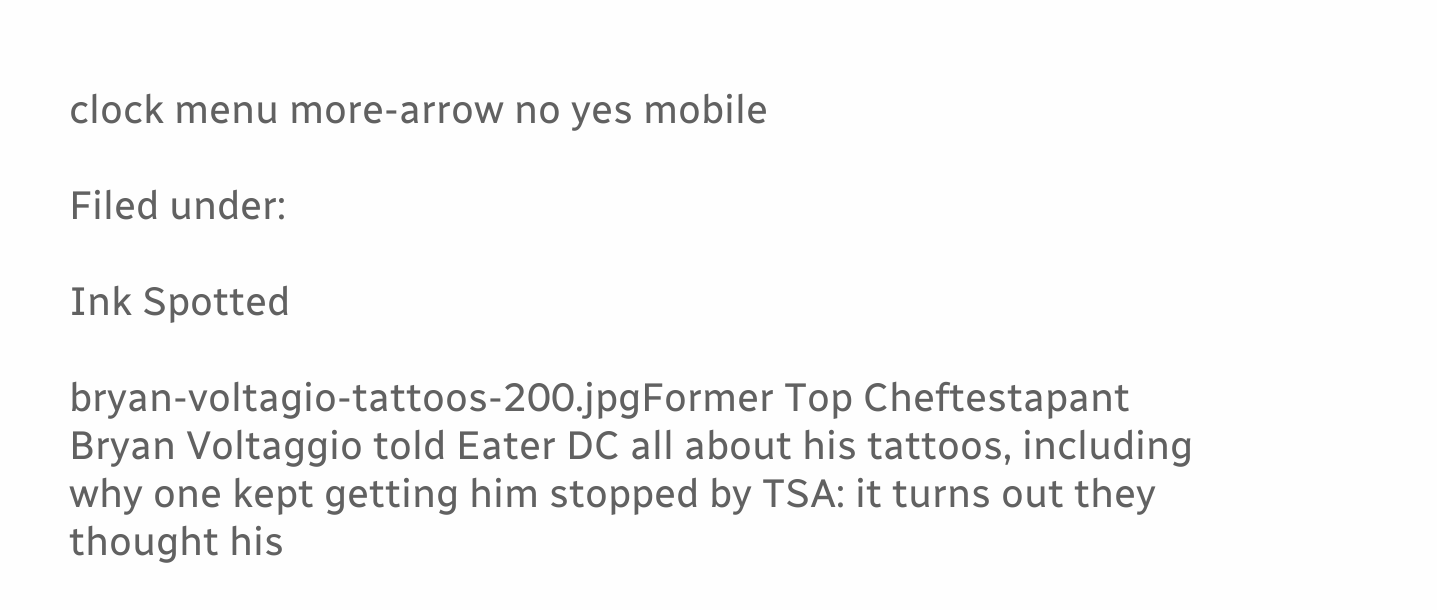clock menu more-arrow no yes mobile

Filed under:

Ink Spotted

bryan-voltagio-tattoos-200.jpgFormer Top Cheftestapant Bryan Voltaggio told Eater DC all about his tattoos, including why one kept getting him stopped by TSA: it turns out they thought his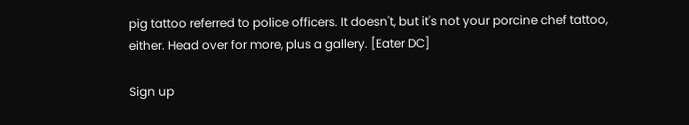pig tattoo referred to police officers. It doesn't, but it's not your porcine chef tattoo, either. Head over for more, plus a gallery. [Eater DC]

Sign up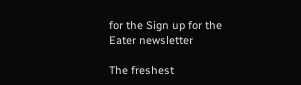for the Sign up for the Eater newsletter

The freshest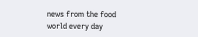news from the food world every day